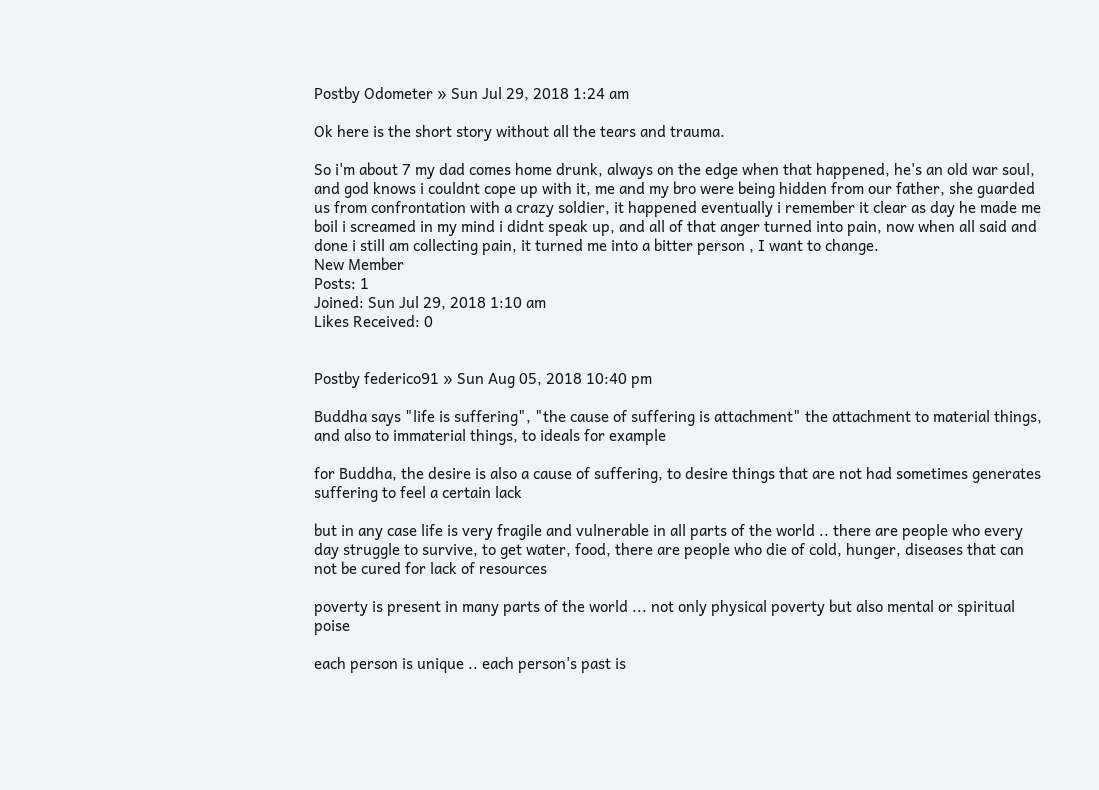Postby Odometer » Sun Jul 29, 2018 1:24 am

Ok here is the short story without all the tears and trauma.

So i'm about 7 my dad comes home drunk, always on the edge when that happened, he's an old war soul, and god knows i couldnt cope up with it, me and my bro were being hidden from our father, she guarded us from confrontation with a crazy soldier, it happened eventually i remember it clear as day he made me boil i screamed in my mind i didnt speak up, and all of that anger turned into pain, now when all said and done i still am collecting pain, it turned me into a bitter person , I want to change.
New Member
Posts: 1
Joined: Sun Jul 29, 2018 1:10 am
Likes Received: 0


Postby federico91 » Sun Aug 05, 2018 10:40 pm

Buddha says "life is suffering", "the cause of suffering is attachment" the attachment to material things, and also to immaterial things, to ideals for example

for Buddha, the desire is also a cause of suffering, to desire things that are not had sometimes generates suffering to feel a certain lack

but in any case life is very fragile and vulnerable in all parts of the world .. there are people who every day struggle to survive, to get water, food, there are people who die of cold, hunger, diseases that can not be cured for lack of resources

poverty is present in many parts of the world ... not only physical poverty but also mental or spiritual poise

each person is unique .. each person's past is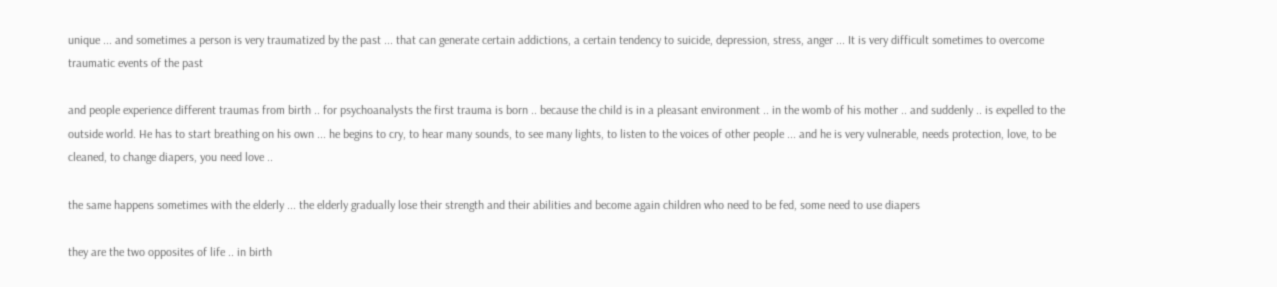unique ... and sometimes a person is very traumatized by the past ... that can generate certain addictions, a certain tendency to suicide, depression, stress, anger ... It is very difficult sometimes to overcome traumatic events of the past

and people experience different traumas from birth .. for psychoanalysts the first trauma is born .. because the child is in a pleasant environment .. in the womb of his mother .. and suddenly .. is expelled to the outside world. He has to start breathing on his own ... he begins to cry, to hear many sounds, to see many lights, to listen to the voices of other people ... and he is very vulnerable, needs protection, love, to be cleaned, to change diapers, you need love ..

the same happens sometimes with the elderly ... the elderly gradually lose their strength and their abilities and become again children who need to be fed, some need to use diapers

they are the two opposites of life .. in birth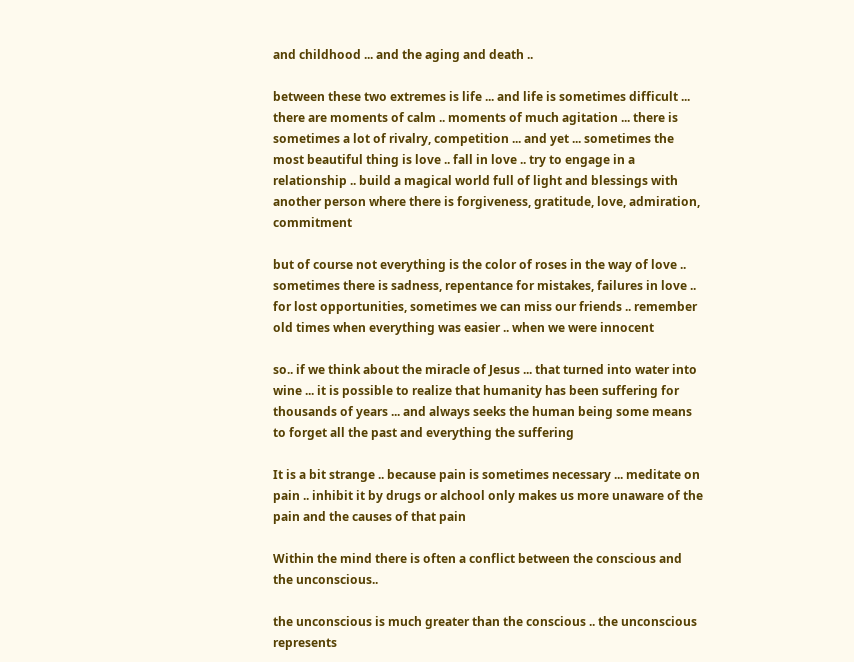and childhood ... and the aging and death ..

between these two extremes is life ... and life is sometimes difficult ... there are moments of calm .. moments of much agitation ... there is sometimes a lot of rivalry, competition ... and yet ... sometimes the most beautiful thing is love .. fall in love .. try to engage in a relationship .. build a magical world full of light and blessings with another person where there is forgiveness, gratitude, love, admiration, commitment

but of course not everything is the color of roses in the way of love .. sometimes there is sadness, repentance for mistakes, failures in love .. for lost opportunities, sometimes we can miss our friends .. remember old times when everything was easier .. when we were innocent

so.. if we think about the miracle of Jesus ... that turned into water into wine ... it is possible to realize that humanity has been suffering for thousands of years ... and always seeks the human being some means to forget all the past and everything the suffering

It is a bit strange .. because pain is sometimes necessary ... meditate on pain .. inhibit it by drugs or alchool only makes us more unaware of the pain and the causes of that pain

Within the mind there is often a conflict between the conscious and the unconscious..

the unconscious is much greater than the conscious .. the unconscious represents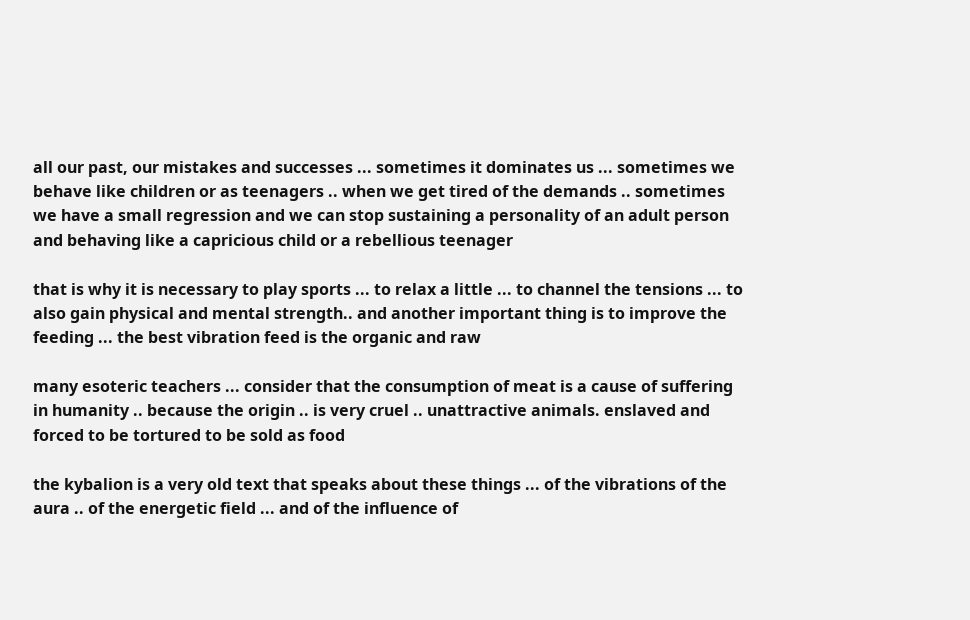all our past, our mistakes and successes ... sometimes it dominates us ... sometimes we behave like children or as teenagers .. when we get tired of the demands .. sometimes we have a small regression and we can stop sustaining a personality of an adult person and behaving like a capricious child or a rebellious teenager

that is why it is necessary to play sports ... to relax a little ... to channel the tensions ... to also gain physical and mental strength.. and another important thing is to improve the feeding ... the best vibration feed is the organic and raw

many esoteric teachers ... consider that the consumption of meat is a cause of suffering in humanity .. because the origin .. is very cruel .. unattractive animals. enslaved and forced to be tortured to be sold as food

the kybalion is a very old text that speaks about these things ... of the vibrations of the aura .. of the energetic field ... and of the influence of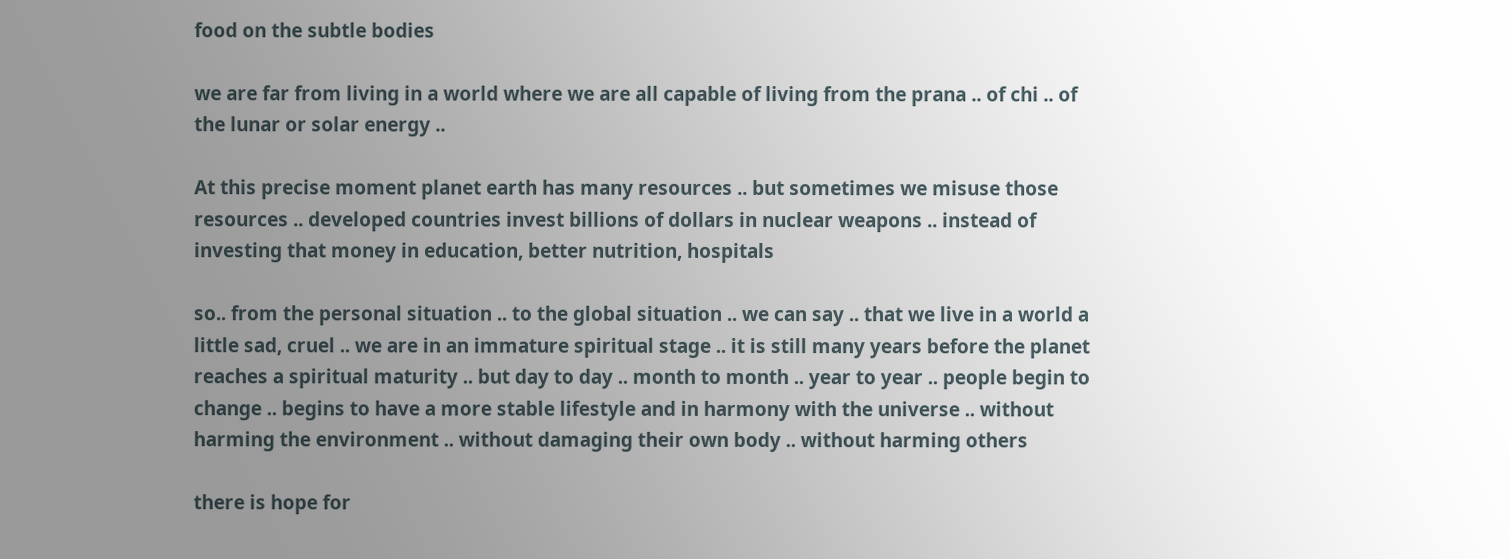food on the subtle bodies

we are far from living in a world where we are all capable of living from the prana .. of chi .. of the lunar or solar energy ..

At this precise moment planet earth has many resources .. but sometimes we misuse those resources .. developed countries invest billions of dollars in nuclear weapons .. instead of investing that money in education, better nutrition, hospitals

so.. from the personal situation .. to the global situation .. we can say .. that we live in a world a little sad, cruel .. we are in an immature spiritual stage .. it is still many years before the planet reaches a spiritual maturity .. but day to day .. month to month .. year to year .. people begin to change .. begins to have a more stable lifestyle and in harmony with the universe .. without harming the environment .. without damaging their own body .. without harming others

there is hope for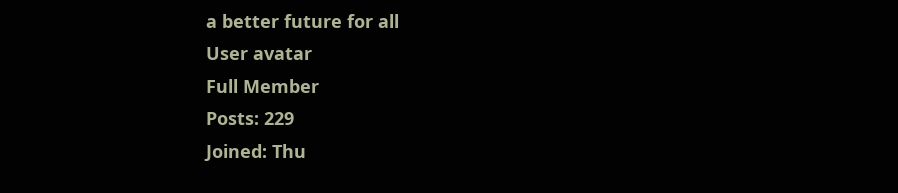a better future for all
User avatar
Full Member
Posts: 229
Joined: Thu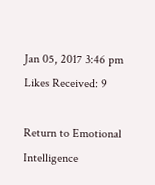Jan 05, 2017 3:46 pm
Likes Received: 9

Return to Emotional Intelligence